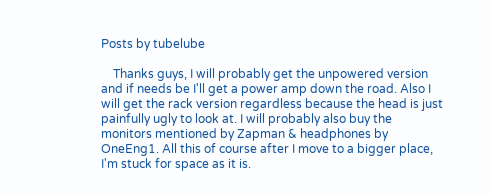Posts by tubelube

    Thanks guys, I will probably get the unpowered version and if needs be I'll get a power amp down the road. Also I will get the rack version regardless because the head is just painfully ugly to look at. I will probably also buy the monitors mentioned by Zapman & headphones by OneEng1. All this of course after I move to a bigger place, I'm stuck for space as it is.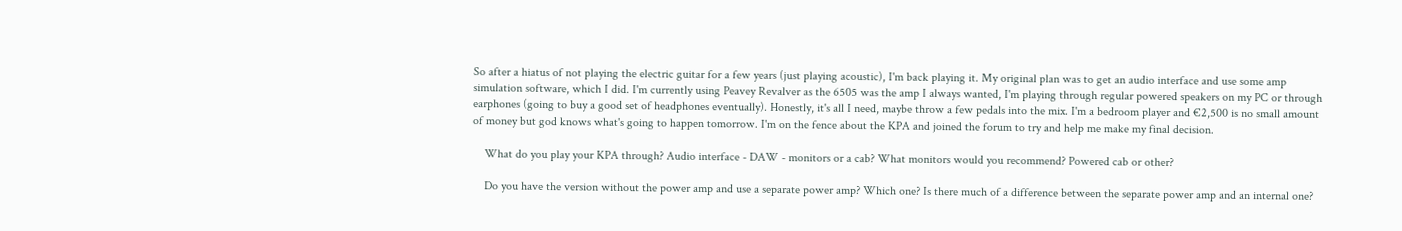So after a hiatus of not playing the electric guitar for a few years (just playing acoustic), I'm back playing it. My original plan was to get an audio interface and use some amp simulation software, which I did. I'm currently using Peavey Revalver as the 6505 was the amp I always wanted, I'm playing through regular powered speakers on my PC or through earphones (going to buy a good set of headphones eventually). Honestly, it's all I need, maybe throw a few pedals into the mix. I'm a bedroom player and €2,500 is no small amount of money but god knows what's going to happen tomorrow. I'm on the fence about the KPA and joined the forum to try and help me make my final decision.

    What do you play your KPA through? Audio interface - DAW - monitors or a cab? What monitors would you recommend? Powered cab or other?

    Do you have the version without the power amp and use a separate power amp? Which one? Is there much of a difference between the separate power amp and an internal one?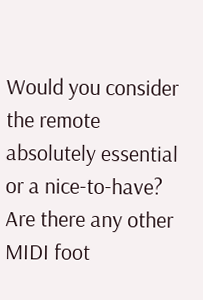Would you consider the remote absolutely essential or a nice-to-have? Are there any other MIDI foot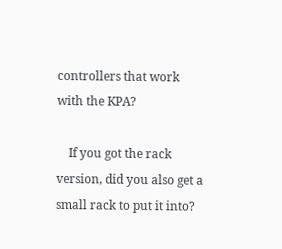controllers that work with the KPA?

    If you got the rack version, did you also get a small rack to put it into?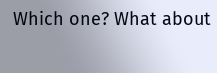Which one? What about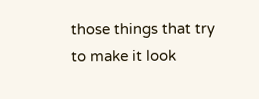those things that try to make it look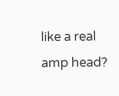like a real amp head?